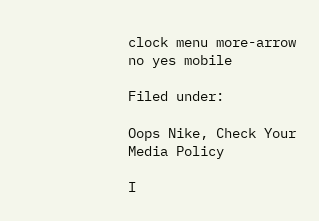clock menu more-arrow no yes mobile

Filed under:

Oops Nike, Check Your Media Policy

I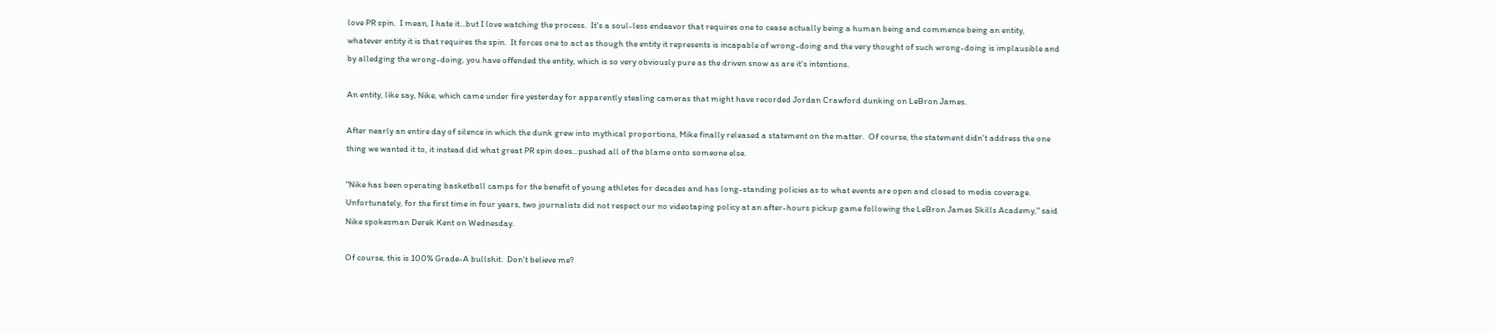love PR spin.  I mean, I hate it...but I love watching the process.  It's a soul-less endeavor that requires one to cease actually being a human being and commence being an entity, whatever entity it is that requires the spin.  It forces one to act as though the entity it represents is incapable of wrong-doing and the very thought of such wrong-doing is implausible and by alledging the wrong-doing, you have offended the entity, which is so very obviously pure as the driven snow as are it's intentions.

An entity, like say, Nike, which came under fire yesterday for apparently stealing cameras that might have recorded Jordan Crawford dunking on LeBron James.

After nearly an entire day of silence in which the dunk grew into mythical proportions, Mike finally released a statement on the matter.  Of course, the statement didn't address the one thing we wanted it to, it instead did what great PR spin does...pushed all of the blame onto someone else.

"Nike has been operating basketball camps for the benefit of young athletes for decades and has long-standing policies as to what events are open and closed to media coverage. Unfortunately, for the first time in four years, two journalists did not respect our no videotaping policy at an after-hours pickup game following the LeBron James Skills Academy," said Nike spokesman Derek Kent on Wednesday.

Of course, this is 100% Grade-A bullshit.  Don't believe me?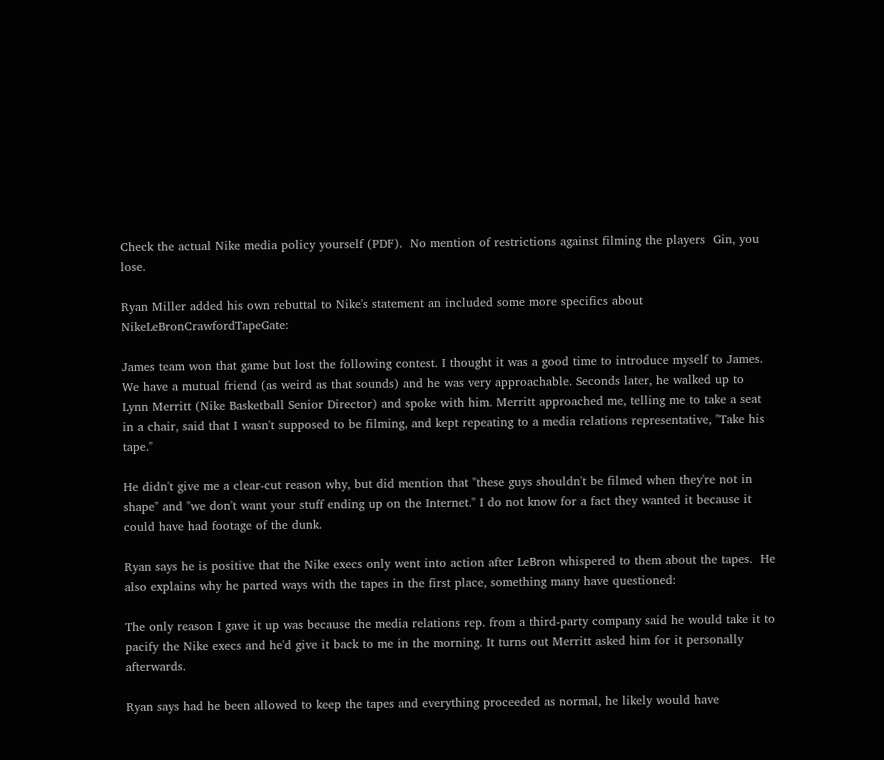Check the actual Nike media policy yourself (PDF).  No mention of restrictions against filming the players  Gin, you lose.

Ryan Miller added his own rebuttal to Nike's statement an included some more specifics about NikeLeBronCrawfordTapeGate:

James team won that game but lost the following contest. I thought it was a good time to introduce myself to James. We have a mutual friend (as weird as that sounds) and he was very approachable. Seconds later, he walked up to Lynn Merritt (Nike Basketball Senior Director) and spoke with him. Merritt approached me, telling me to take a seat in a chair, said that I wasn't supposed to be filming, and kept repeating to a media relations representative, "Take his tape."

He didn't give me a clear-cut reason why, but did mention that "these guys shouldn't be filmed when they're not in shape" and "we don't want your stuff ending up on the Internet." I do not know for a fact they wanted it because it could have had footage of the dunk.

Ryan says he is positive that the Nike execs only went into action after LeBron whispered to them about the tapes.  He also explains why he parted ways with the tapes in the first place, something many have questioned:

The only reason I gave it up was because the media relations rep. from a third-party company said he would take it to pacify the Nike execs and he'd give it back to me in the morning. It turns out Merritt asked him for it personally afterwards.

Ryan says had he been allowed to keep the tapes and everything proceeded as normal, he likely would have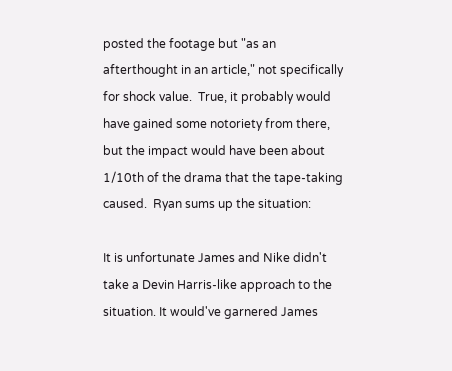posted the footage but "as an afterthought in an article," not specifically for shock value.  True, it probably would have gained some notoriety from there, but the impact would have been about 1/10th of the drama that the tape-taking caused.  Ryan sums up the situation:

It is unfortunate James and Nike didn't take a Devin Harris-like approach to the situation. It would've garnered James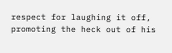respect for laughing it off, promoting the heck out of his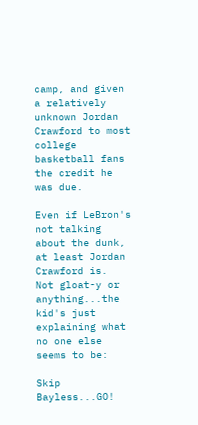camp, and given a relatively unknown Jordan Crawford to most college basketball fans the credit he was due.

Even if LeBron's not talking about the dunk, at least Jordan Crawford is.  Not gloat-y or anything...the kid's just explaining what no one else seems to be:

Skip Bayless...GO!